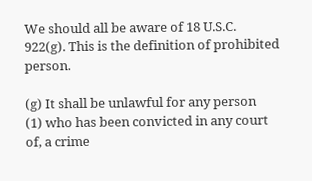We should all be aware of 18 U.S.C. 922(g). This is the definition of prohibited person.

(g) It shall be unlawful for any person
(1) who has been convicted in any court of, a crime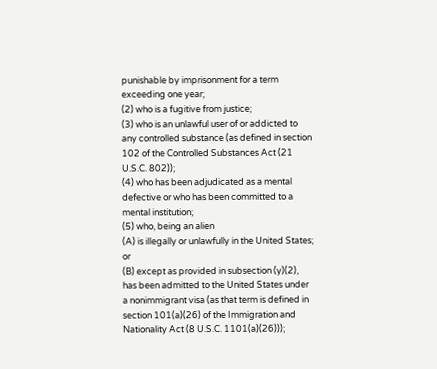punishable by imprisonment for a term exceeding one year;
(2) who is a fugitive from justice;
(3) who is an unlawful user of or addicted to any controlled substance (as defined in section 102 of the Controlled Substances Act (21 U.S.C. 802));
(4) who has been adjudicated as a mental defective or who has been committed to a mental institution;
(5) who, being an alien
(A) is illegally or unlawfully in the United States; or
(B) except as provided in subsection (y)(2), has been admitted to the United States under a nonimmigrant visa (as that term is defined in section 101(a)(26) of the Immigration and Nationality Act (8 U.S.C. 1101(a)(26)));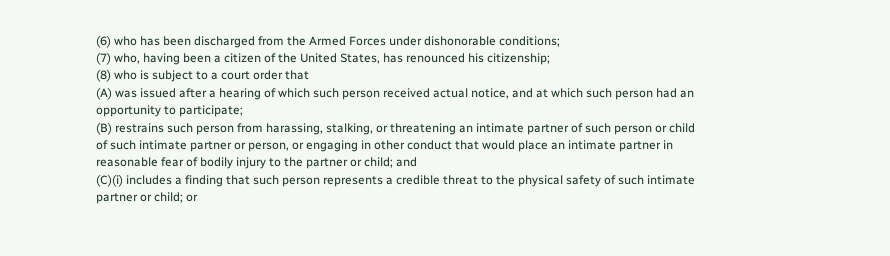(6) who has been discharged from the Armed Forces under dishonorable conditions;
(7) who, having been a citizen of the United States, has renounced his citizenship;
(8) who is subject to a court order that
(A) was issued after a hearing of which such person received actual notice, and at which such person had an opportunity to participate;
(B) restrains such person from harassing, stalking, or threatening an intimate partner of such person or child of such intimate partner or person, or engaging in other conduct that would place an intimate partner in reasonable fear of bodily injury to the partner or child; and
(C)(i) includes a finding that such person represents a credible threat to the physical safety of such intimate partner or child; or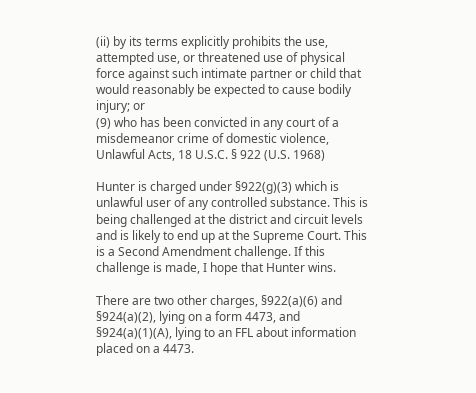(ii) by its terms explicitly prohibits the use, attempted use, or threatened use of physical force against such intimate partner or child that would reasonably be expected to cause bodily injury; or
(9) who has been convicted in any court of a misdemeanor crime of domestic violence,
Unlawful Acts, 18 U.S.C. § 922 (U.S. 1968)

Hunter is charged under §922(g)(3) which is unlawful user of any controlled substance. This is being challenged at the district and circuit levels and is likely to end up at the Supreme Court. This is a Second Amendment challenge. If this challenge is made, I hope that Hunter wins.

There are two other charges, §922(a)(6) and §924(a)(2), lying on a form 4473, and §924(a)(1)(A), lying to an FFL about information placed on a 4473.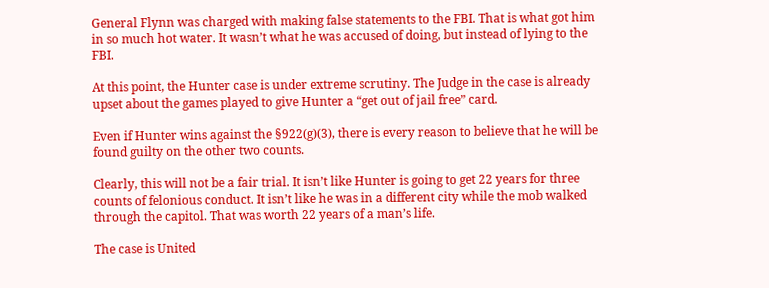General Flynn was charged with making false statements to the FBI. That is what got him in so much hot water. It wasn’t what he was accused of doing, but instead of lying to the FBI.

At this point, the Hunter case is under extreme scrutiny. The Judge in the case is already upset about the games played to give Hunter a “get out of jail free” card.

Even if Hunter wins against the §922(g)(3), there is every reason to believe that he will be found guilty on the other two counts.

Clearly, this will not be a fair trial. It isn’t like Hunter is going to get 22 years for three counts of felonious conduct. It isn’t like he was in a different city while the mob walked through the capitol. That was worth 22 years of a man’s life.

The case is United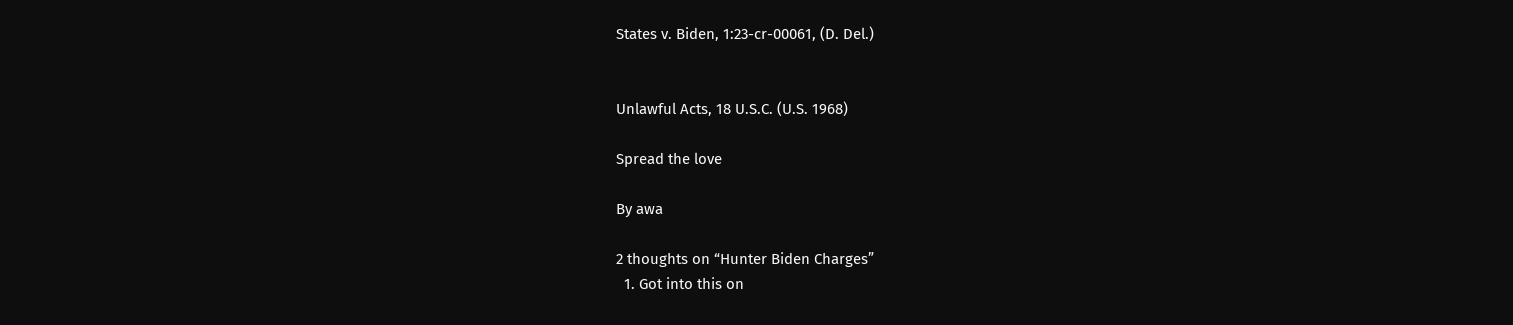States v. Biden, 1:23-cr-00061, (D. Del.)


Unlawful Acts, 18 U.S.C. (U.S. 1968)

Spread the love

By awa

2 thoughts on “Hunter Biden Charges”
  1. Got into this on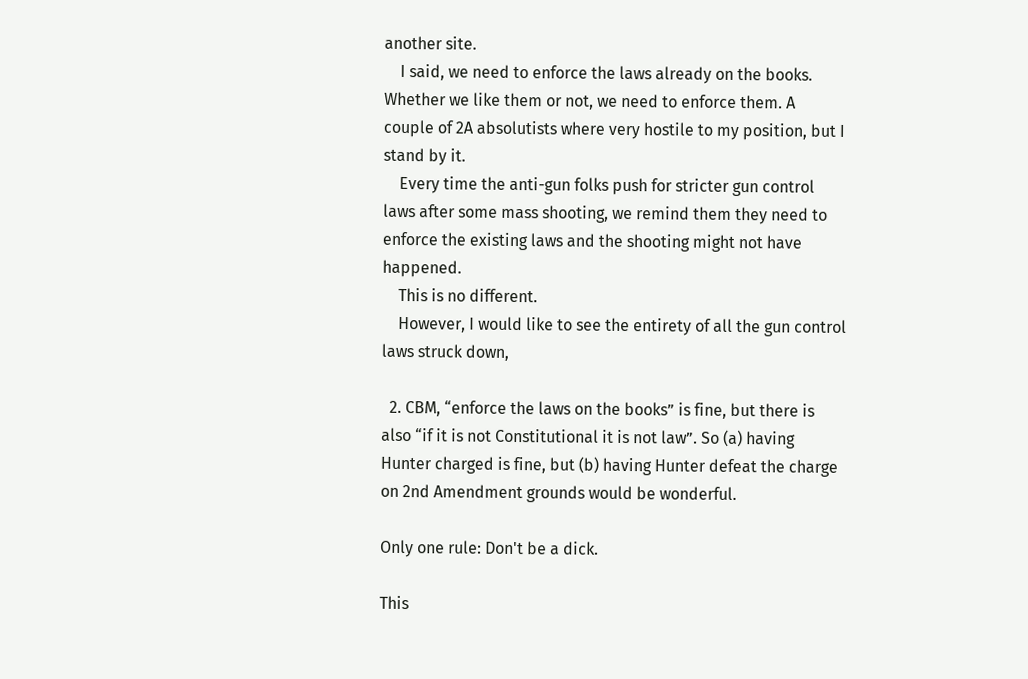another site.
    I said, we need to enforce the laws already on the books. Whether we like them or not, we need to enforce them. A couple of 2A absolutists where very hostile to my position, but I stand by it.
    Every time the anti-gun folks push for stricter gun control laws after some mass shooting, we remind them they need to enforce the existing laws and the shooting might not have happened.
    This is no different.
    However, I would like to see the entirety of all the gun control laws struck down,

  2. CBM, “enforce the laws on the books” is fine, but there is also “if it is not Constitutional it is not law”. So (a) having Hunter charged is fine, but (b) having Hunter defeat the charge on 2nd Amendment grounds would be wonderful.

Only one rule: Don't be a dick.

This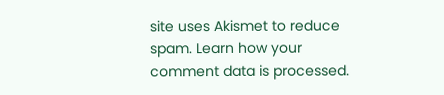site uses Akismet to reduce spam. Learn how your comment data is processed.